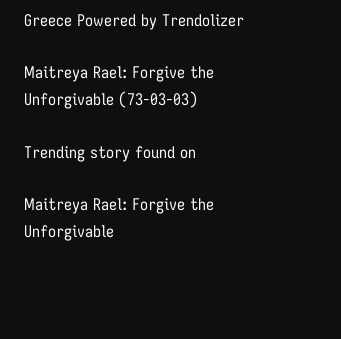Greece Powered by Trendolizer

Maitreya Rael: Forgive the Unforgivable (73-03-03)

Trending story found on

Maitreya Rael: Forgive the Unforgivable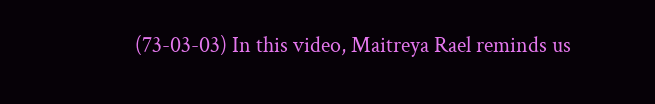(73-03-03) In this video, Maitreya Rael reminds us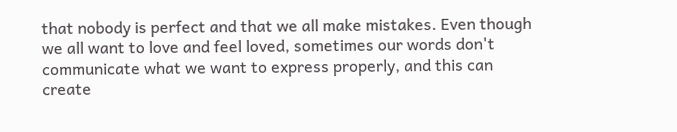that nobody is perfect and that we all make mistakes. Even though we all want to love and feel loved, sometimes our words don't communicate what we want to express properly, and this can create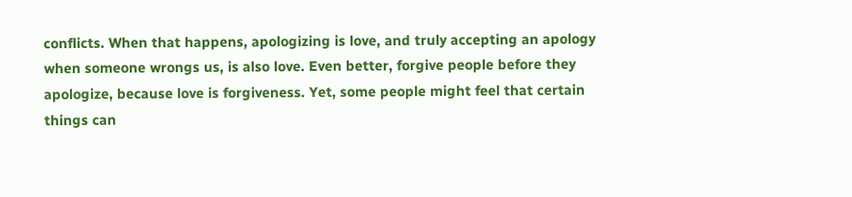conflicts. When that happens, apologizing is love, and truly accepting an apology when someone wrongs us, is also love. Even better, forgive people before they apologize, because love is forgiveness. Yet, some people might feel that certain things can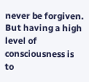never be forgiven. But having a high level of consciousness is to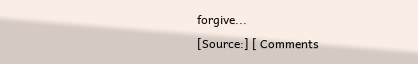forgive...
[Source:] [ Comments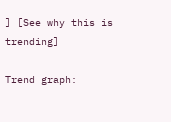] [See why this is trending]

Trend graph: